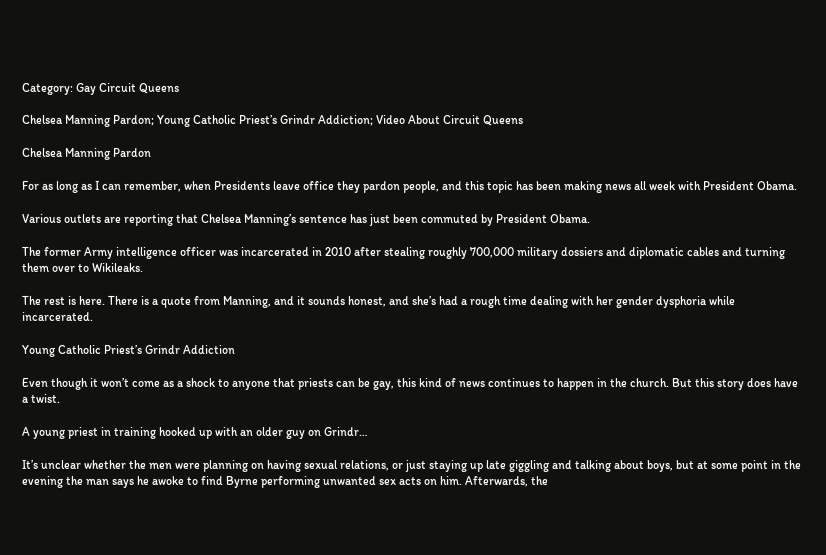Category: Gay Circuit Queens

Chelsea Manning Pardon; Young Catholic Priest’s Grindr Addiction; Video About Circuit Queens

Chelsea Manning Pardon

For as long as I can remember, when Presidents leave office they pardon people, and this topic has been making news all week with President Obama.

Various outlets are reporting that Chelsea Manning’s sentence has just been commuted by President Obama.

The former Army intelligence officer was incarcerated in 2010 after stealing roughly 700,000 military dossiers and diplomatic cables and turning them over to Wikileaks.

The rest is here. There is a quote from Manning, and it sounds honest, and she’s had a rough time dealing with her gender dysphoria while incarcerated.

Young Catholic Priest’s Grindr Addiction

Even though it won’t come as a shock to anyone that priests can be gay, this kind of news continues to happen in the church. But this story does have a twist.

A young priest in training hooked up with an older guy on Grindr…

It’s unclear whether the men were planning on having sexual relations, or just staying up late giggling and talking about boys, but at some point in the evening the man says he awoke to find Byrne performing unwanted sex acts on him. Afterwards, the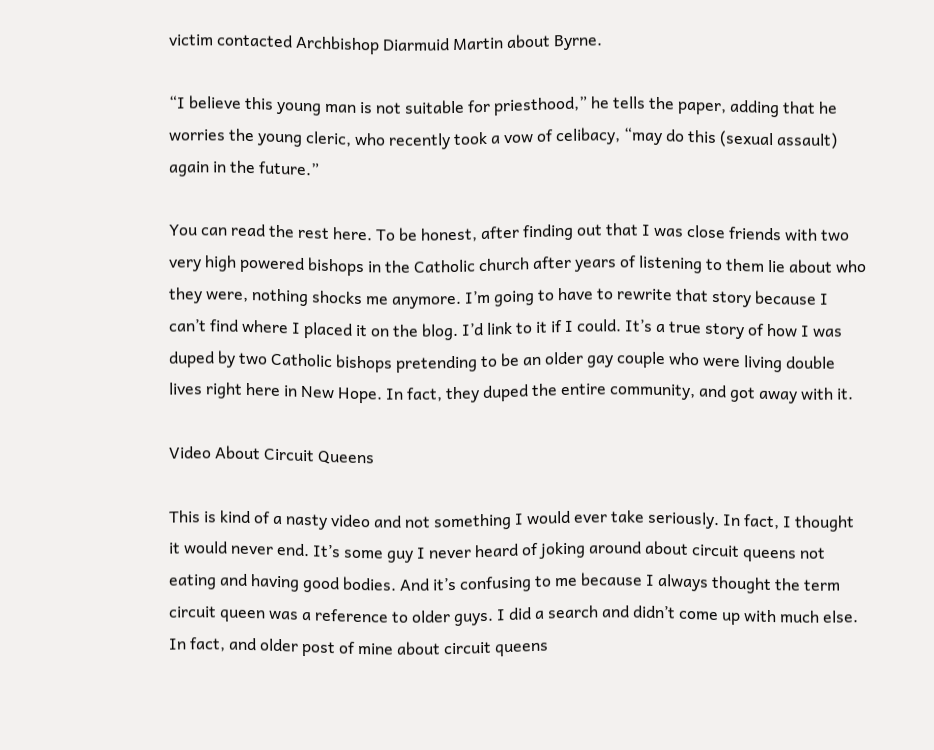victim contacted Archbishop Diarmuid Martin about Byrne.

“I believe this young man is not suitable for priesthood,” he tells the paper, adding that he worries the young cleric, who recently took a vow of celibacy, “may do this (sexual assault) again in the future.”

You can read the rest here. To be honest, after finding out that I was close friends with two very high powered bishops in the Catholic church after years of listening to them lie about who they were, nothing shocks me anymore. I’m going to have to rewrite that story because I can’t find where I placed it on the blog. I’d link to it if I could. It’s a true story of how I was duped by two Catholic bishops pretending to be an older gay couple who were living double lives right here in New Hope. In fact, they duped the entire community, and got away with it.

Video About Circuit Queens

This is kind of a nasty video and not something I would ever take seriously. In fact, I thought it would never end. It’s some guy I never heard of joking around about circuit queens not eating and having good bodies. And it’s confusing to me because I always thought the term circuit queen was a reference to older guys. I did a search and didn’t come up with much else. In fact, and older post of mine about circuit queens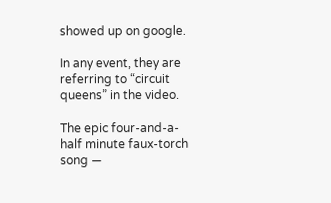showed up on google.

In any event, they are referring to “circuit queens” in the video.

The epic four-and-a-half minute faux-torch song —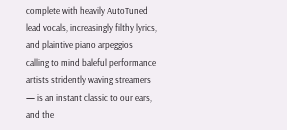complete with heavily AutoTuned lead vocals, increasingly filthy lyrics, and plaintive piano arpeggios calling to mind baleful performance artists stridently waving streamers — is an instant classic to our ears, and the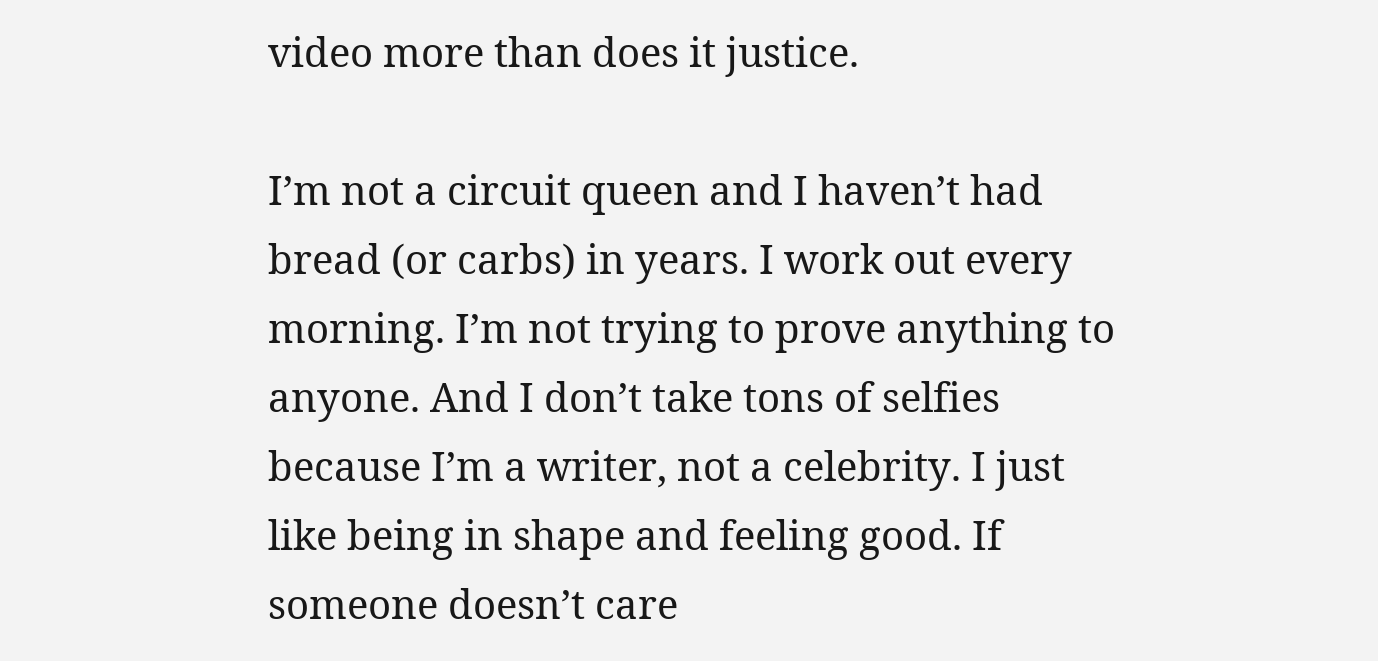video more than does it justice.

I’m not a circuit queen and I haven’t had bread (or carbs) in years. I work out every morning. I’m not trying to prove anything to anyone. And I don’t take tons of selfies because I’m a writer, not a celebrity. I just like being in shape and feeling good. If someone doesn’t care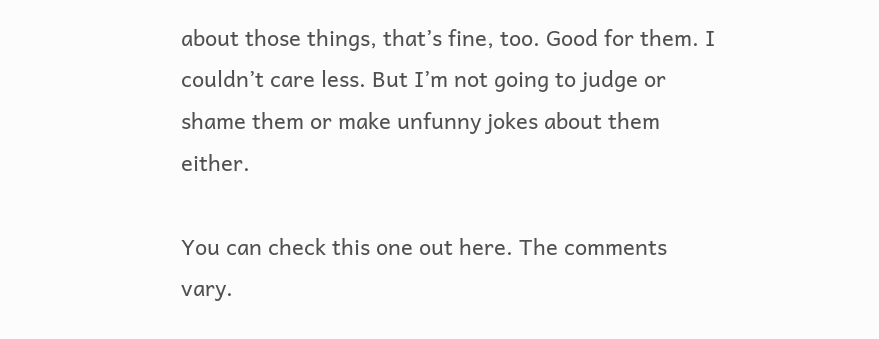about those things, that’s fine, too. Good for them. I couldn’t care less. But I’m not going to judge or shame them or make unfunny jokes about them either.

You can check this one out here. The comments vary.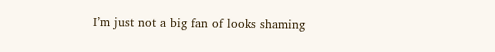I’m just not a big fan of looks shaming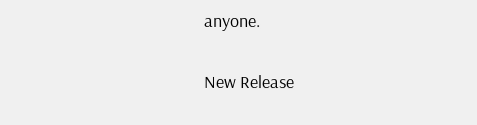anyone.

New Release